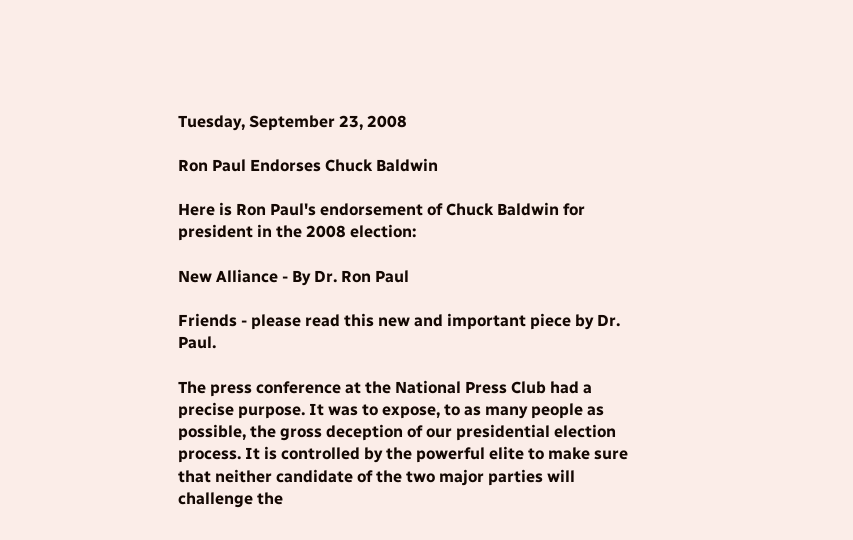Tuesday, September 23, 2008

Ron Paul Endorses Chuck Baldwin

Here is Ron Paul's endorsement of Chuck Baldwin for president in the 2008 election:

New Alliance - By Dr. Ron Paul

Friends - please read this new and important piece by Dr. Paul.

The press conference at the National Press Club had a precise purpose. It was to expose, to as many people as possible, the gross deception of our presidential election process. It is controlled by the powerful elite to make sure that neither candidate of the two major parties will challenge the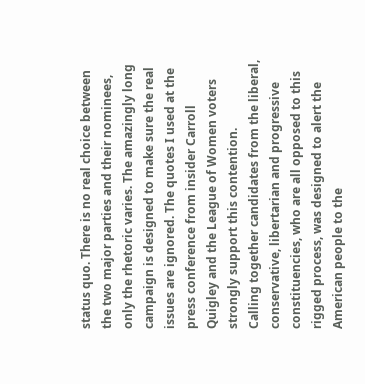status quo. There is no real choice between the two major parties and their nominees, only the rhetoric varies. The amazingly long campaign is designed to make sure the real issues are ignored. The quotes I used at the press conference from insider Carroll Quigley and the League of Women voters strongly support this contention.
Calling together candidates from the liberal, conservative, libertarian and progressive constituencies, who are all opposed to this rigged process, was designed to alert the American people to the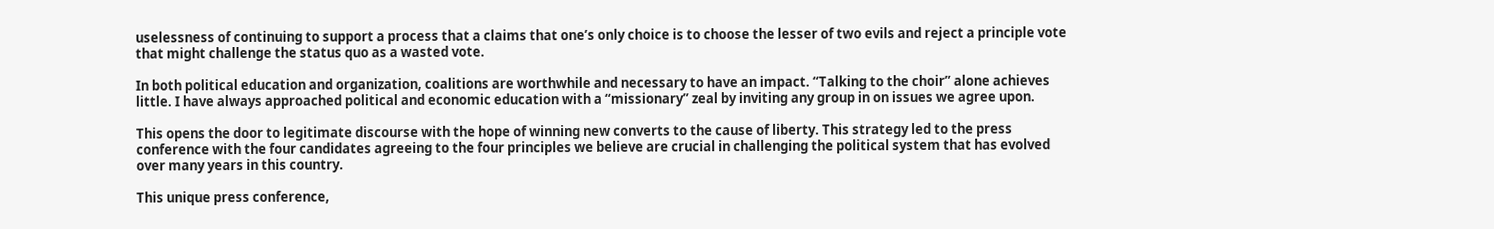uselessness of continuing to support a process that a claims that one’s only choice is to choose the lesser of two evils and reject a principle vote that might challenge the status quo as a wasted vote.

In both political education and organization, coalitions are worthwhile and necessary to have an impact. “Talking to the choir” alone achieves little. I have always approached political and economic education with a “missionary” zeal by inviting any group in on issues we agree upon.

This opens the door to legitimate discourse with the hope of winning new converts to the cause of liberty. This strategy led to the press conference with the four candidates agreeing to the four principles we believe are crucial in challenging the political system that has evolved over many years in this country.

This unique press conference,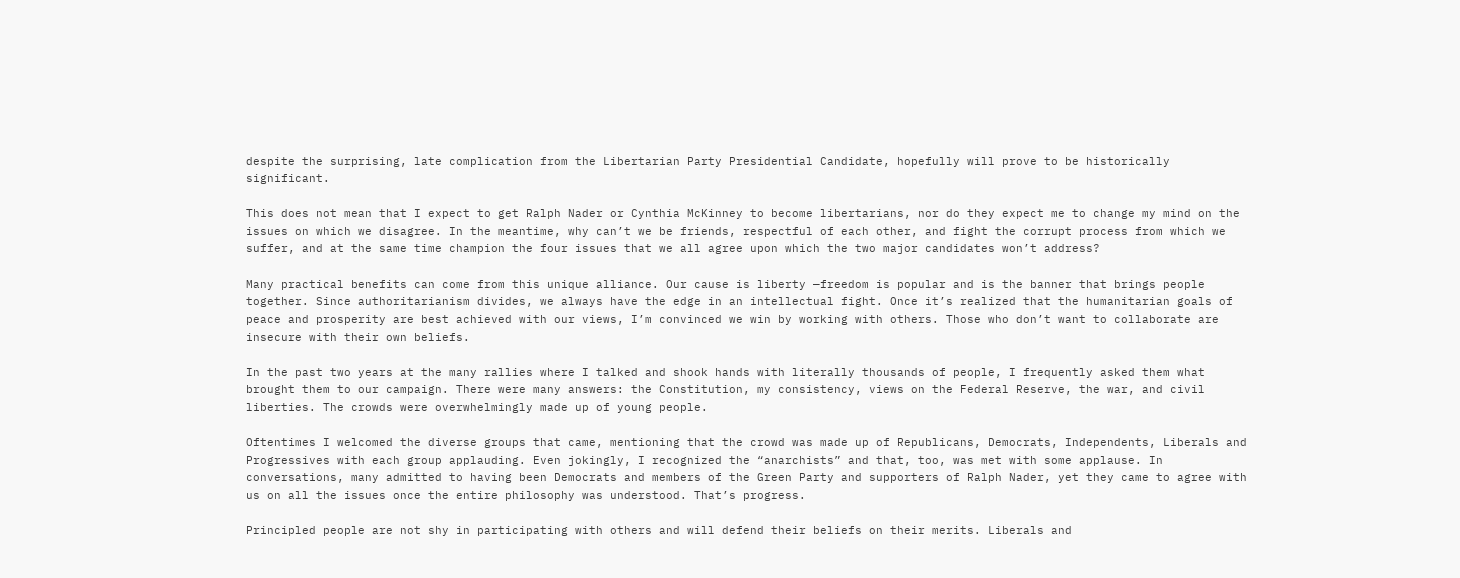despite the surprising, late complication from the Libertarian Party Presidential Candidate, hopefully will prove to be historically significant.

This does not mean that I expect to get Ralph Nader or Cynthia McKinney to become libertarians, nor do they expect me to change my mind on the issues on which we disagree. In the meantime, why can’t we be friends, respectful of each other, and fight the corrupt process from which we suffer, and at the same time champion the four issues that we all agree upon which the two major candidates won’t address?

Many practical benefits can come from this unique alliance. Our cause is liberty —freedom is popular and is the banner that brings people together. Since authoritarianism divides, we always have the edge in an intellectual fight. Once it’s realized that the humanitarian goals of peace and prosperity are best achieved with our views, I’m convinced we win by working with others. Those who don’t want to collaborate are insecure with their own beliefs.

In the past two years at the many rallies where I talked and shook hands with literally thousands of people, I frequently asked them what brought them to our campaign. There were many answers: the Constitution, my consistency, views on the Federal Reserve, the war, and civil liberties. The crowds were overwhelmingly made up of young people.

Oftentimes I welcomed the diverse groups that came, mentioning that the crowd was made up of Republicans, Democrats, Independents, Liberals and Progressives with each group applauding. Even jokingly, I recognized the “anarchists” and that, too, was met with some applause. In conversations, many admitted to having been Democrats and members of the Green Party and supporters of Ralph Nader, yet they came to agree with us on all the issues once the entire philosophy was understood. That’s progress.

Principled people are not shy in participating with others and will defend their beliefs on their merits. Liberals and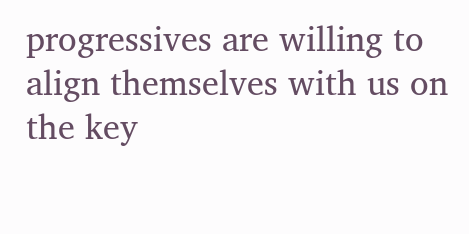progressives are willing to align themselves with us on the key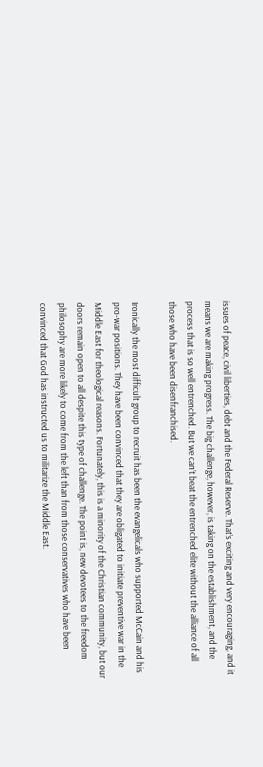issues of peace, civil liberties, debt and the Federal Reserve. That’s exciting and very encouraging, and it means we are making progress. The big challenge, however, is taking on the establishment, and the process that is so well entrenched. But we can’t beat the entrenched elite without the alliance of all those who have been disenfranchised.

Ironically the most difficult group to recruit has been the evangelicals who supported McCain and his pro-war positions. They have been convinced that they are obligated to initiate preventive war in the Middle East for theological reasons. Fortunately, this is a minority of the Christian community, but our doors remain open to all despite this type of challenge. The point is, new devotees to the freedom philosophy are more likely to come from the left than from those conservatives who have been convinced that God has instructed us to militarize the Middle East.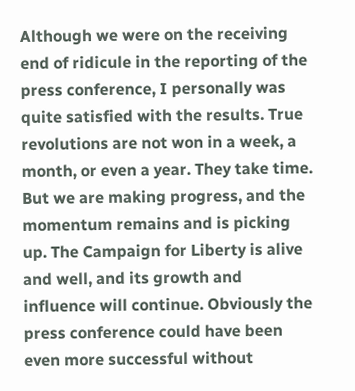Although we were on the receiving end of ridicule in the reporting of the press conference, I personally was quite satisfied with the results. True revolutions are not won in a week, a month, or even a year. They take time. But we are making progress, and the momentum remains and is picking up. The Campaign for Liberty is alive and well, and its growth and influence will continue. Obviously the press conference could have been even more successful without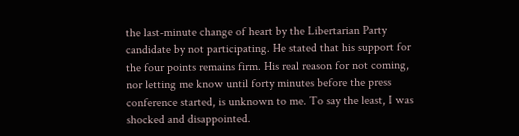the last-minute change of heart by the Libertarian Party candidate by not participating. He stated that his support for the four points remains firm. His real reason for not coming, nor letting me know until forty minutes before the press conference started, is unknown to me. To say the least, I was shocked and disappointed.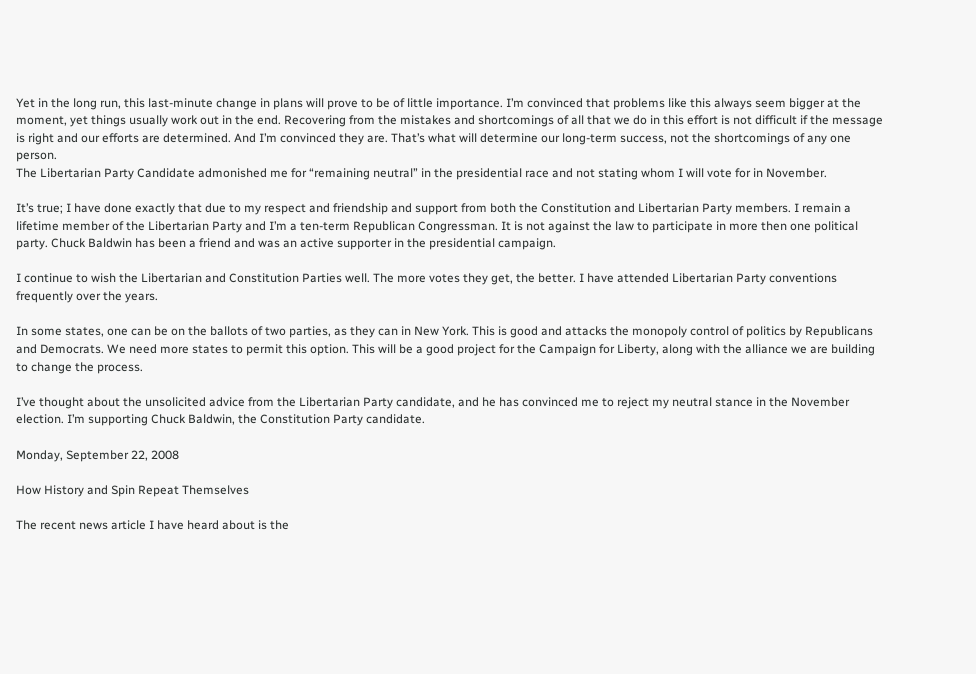Yet in the long run, this last-minute change in plans will prove to be of little importance. I’m convinced that problems like this always seem bigger at the moment, yet things usually work out in the end. Recovering from the mistakes and shortcomings of all that we do in this effort is not difficult if the message is right and our efforts are determined. And I’m convinced they are. That’s what will determine our long-term success, not the shortcomings of any one person.
The Libertarian Party Candidate admonished me for “remaining neutral” in the presidential race and not stating whom I will vote for in November.

It’s true; I have done exactly that due to my respect and friendship and support from both the Constitution and Libertarian Party members. I remain a lifetime member of the Libertarian Party and I’m a ten-term Republican Congressman. It is not against the law to participate in more then one political party. Chuck Baldwin has been a friend and was an active supporter in the presidential campaign.

I continue to wish the Libertarian and Constitution Parties well. The more votes they get, the better. I have attended Libertarian Party conventions frequently over the years.

In some states, one can be on the ballots of two parties, as they can in New York. This is good and attacks the monopoly control of politics by Republicans and Democrats. We need more states to permit this option. This will be a good project for the Campaign for Liberty, along with the alliance we are building to change the process.

I’ve thought about the unsolicited advice from the Libertarian Party candidate, and he has convinced me to reject my neutral stance in the November election. I’m supporting Chuck Baldwin, the Constitution Party candidate.

Monday, September 22, 2008

How History and Spin Repeat Themselves

The recent news article I have heard about is the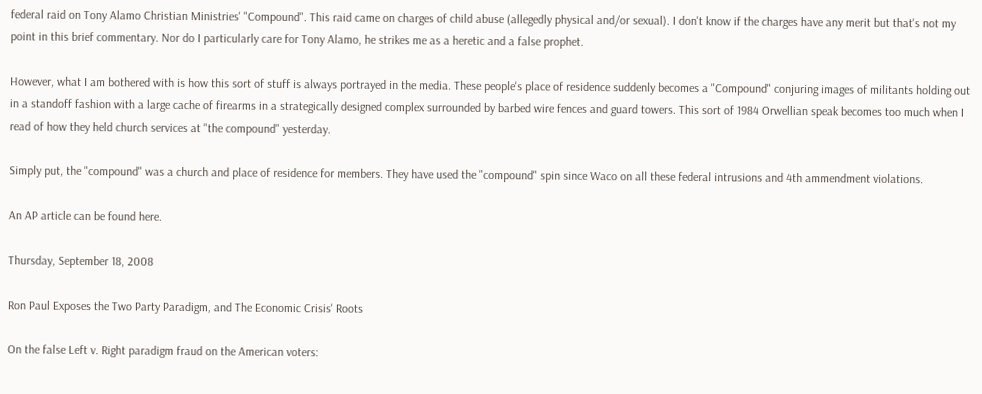federal raid on Tony Alamo Christian Ministries' "Compound". This raid came on charges of child abuse (allegedly physical and/or sexual). I don't know if the charges have any merit but that's not my point in this brief commentary. Nor do I particularly care for Tony Alamo, he strikes me as a heretic and a false prophet.

However, what I am bothered with is how this sort of stuff is always portrayed in the media. These people's place of residence suddenly becomes a "Compound" conjuring images of militants holding out in a standoff fashion with a large cache of firearms in a strategically designed complex surrounded by barbed wire fences and guard towers. This sort of 1984 Orwellian speak becomes too much when I read of how they held church services at "the compound" yesterday.

Simply put, the "compound" was a church and place of residence for members. They have used the "compound" spin since Waco on all these federal intrusions and 4th ammendment violations.

An AP article can be found here.

Thursday, September 18, 2008

Ron Paul Exposes the Two Party Paradigm, and The Economic Crisis' Roots

On the false Left v. Right paradigm fraud on the American voters: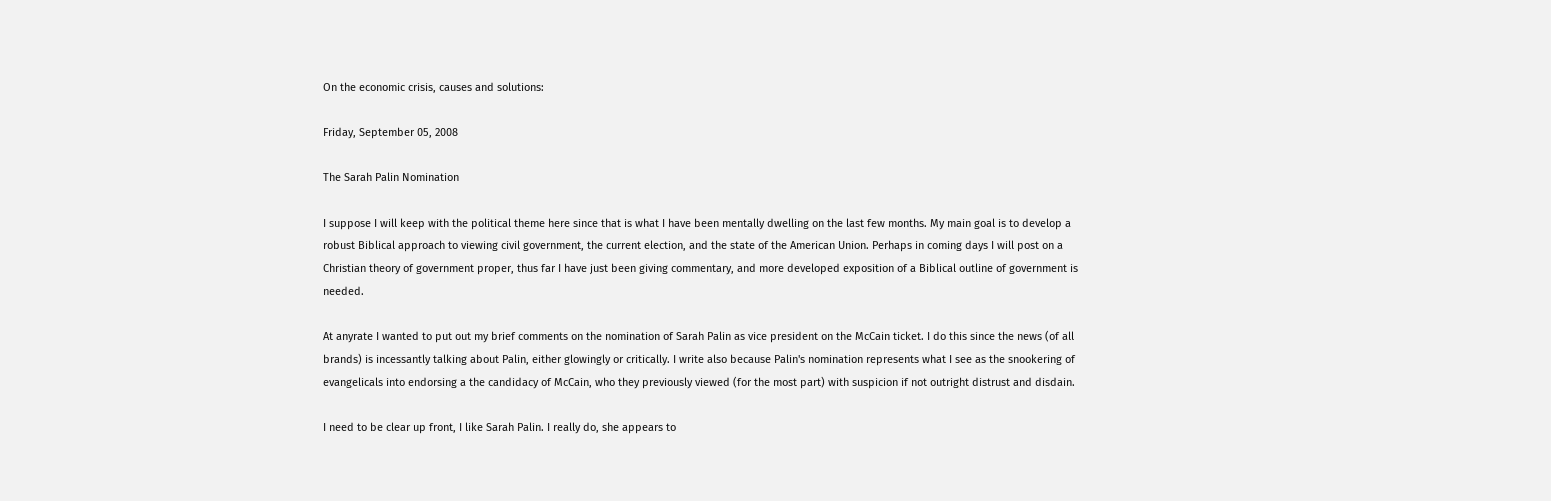On the economic crisis, causes and solutions:

Friday, September 05, 2008

The Sarah Palin Nomination

I suppose I will keep with the political theme here since that is what I have been mentally dwelling on the last few months. My main goal is to develop a robust Biblical approach to viewing civil government, the current election, and the state of the American Union. Perhaps in coming days I will post on a Christian theory of government proper, thus far I have just been giving commentary, and more developed exposition of a Biblical outline of government is needed.

At anyrate I wanted to put out my brief comments on the nomination of Sarah Palin as vice president on the McCain ticket. I do this since the news (of all brands) is incessantly talking about Palin, either glowingly or critically. I write also because Palin's nomination represents what I see as the snookering of evangelicals into endorsing a the candidacy of McCain, who they previously viewed (for the most part) with suspicion if not outright distrust and disdain.

I need to be clear up front, I like Sarah Palin. I really do, she appears to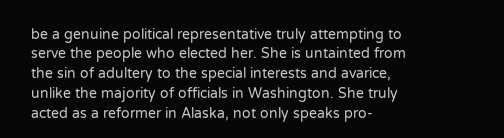be a genuine political representative truly attempting to serve the people who elected her. She is untainted from the sin of adultery to the special interests and avarice, unlike the majority of officials in Washington. She truly acted as a reformer in Alaska, not only speaks pro-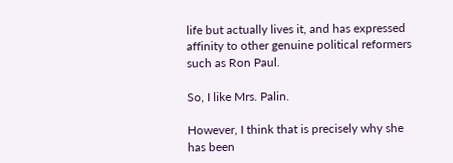life but actually lives it, and has expressed affinity to other genuine political reformers such as Ron Paul.

So, I like Mrs. Palin.

However, I think that is precisely why she has been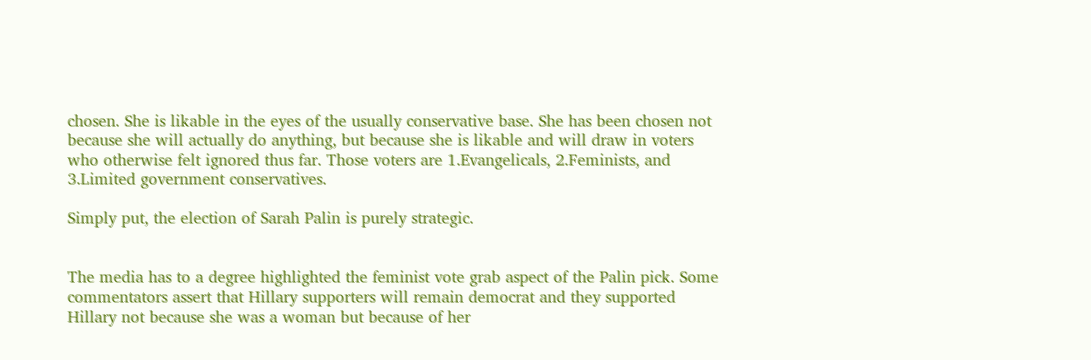chosen. She is likable in the eyes of the usually conservative base. She has been chosen not because she will actually do anything, but because she is likable and will draw in voters who otherwise felt ignored thus far. Those voters are 1.Evangelicals, 2.Feminists, and 3.Limited government conservatives.

Simply put, the election of Sarah Palin is purely strategic.


The media has to a degree highlighted the feminist vote grab aspect of the Palin pick. Some commentators assert that Hillary supporters will remain democrat and they supported Hillary not because she was a woman but because of her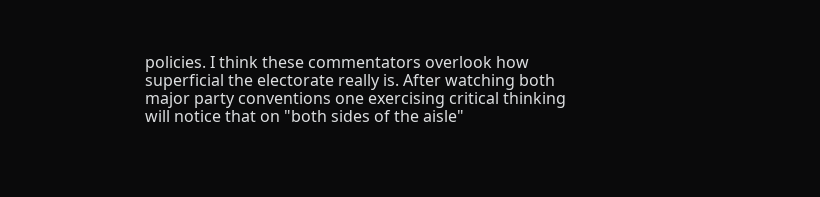policies. I think these commentators overlook how superficial the electorate really is. After watching both major party conventions one exercising critical thinking will notice that on "both sides of the aisle"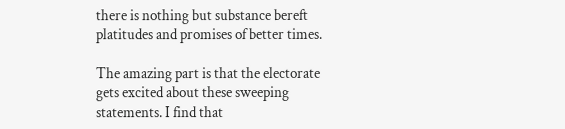there is nothing but substance bereft platitudes and promises of better times.

The amazing part is that the electorate gets excited about these sweeping statements. I find that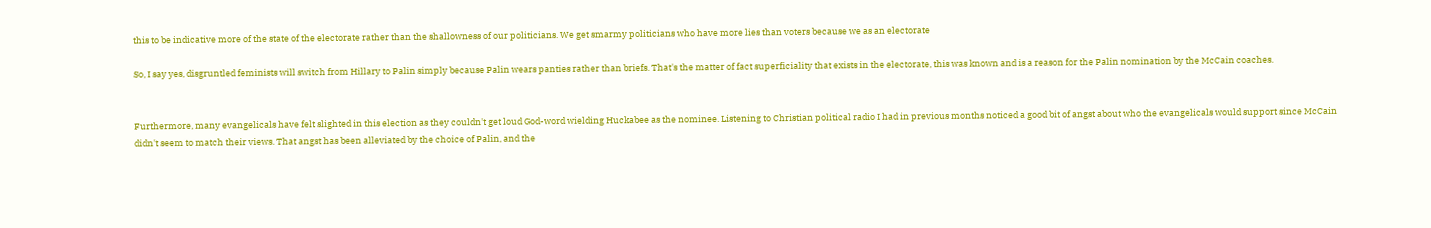this to be indicative more of the state of the electorate rather than the shallowness of our politicians. We get smarmy politicians who have more lies than voters because we as an electorate

So, I say yes, disgruntled feminists will switch from Hillary to Palin simply because Palin wears panties rather than briefs. That's the matter of fact superficiality that exists in the electorate, this was known and is a reason for the Palin nomination by the McCain coaches.


Furthermore, many evangelicals have felt slighted in this election as they couldn't get loud God-word wielding Huckabee as the nominee. Listening to Christian political radio I had in previous months noticed a good bit of angst about who the evangelicals would support since McCain didn't seem to match their views. That angst has been alleviated by the choice of Palin, and the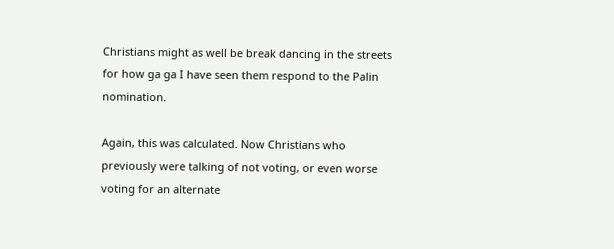Christians might as well be break dancing in the streets for how ga ga I have seen them respond to the Palin nomination.

Again, this was calculated. Now Christians who previously were talking of not voting, or even worse voting for an alternate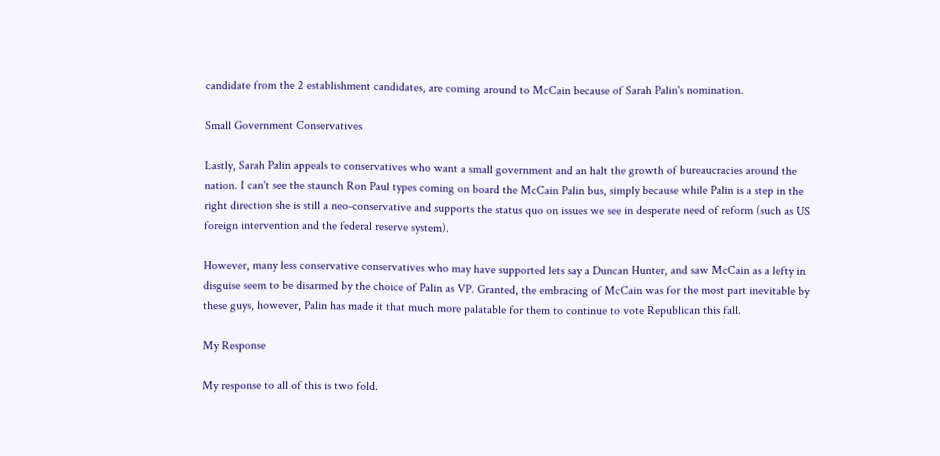candidate from the 2 establishment candidates, are coming around to McCain because of Sarah Palin's nomination.

Small Government Conservatives

Lastly, Sarah Palin appeals to conservatives who want a small government and an halt the growth of bureaucracies around the nation. I can't see the staunch Ron Paul types coming on board the McCain Palin bus, simply because while Palin is a step in the right direction she is still a neo-conservative and supports the status quo on issues we see in desperate need of reform (such as US foreign intervention and the federal reserve system).

However, many less conservative conservatives who may have supported lets say a Duncan Hunter, and saw McCain as a lefty in disguise seem to be disarmed by the choice of Palin as VP. Granted, the embracing of McCain was for the most part inevitable by these guys, however, Palin has made it that much more palatable for them to continue to vote Republican this fall.

My Response

My response to all of this is two fold.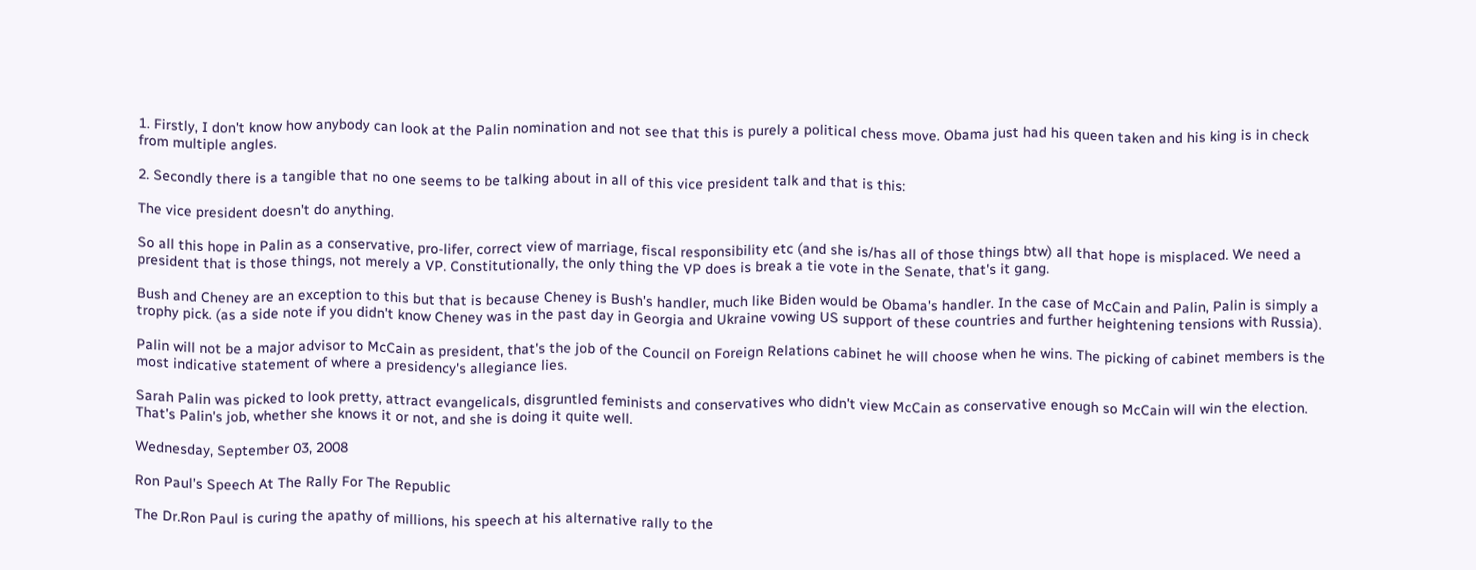1. Firstly, I don't know how anybody can look at the Palin nomination and not see that this is purely a political chess move. Obama just had his queen taken and his king is in check from multiple angles.

2. Secondly there is a tangible that no one seems to be talking about in all of this vice president talk and that is this:

The vice president doesn't do anything.

So all this hope in Palin as a conservative, pro-lifer, correct view of marriage, fiscal responsibility etc (and she is/has all of those things btw) all that hope is misplaced. We need a president that is those things, not merely a VP. Constitutionally, the only thing the VP does is break a tie vote in the Senate, that's it gang.

Bush and Cheney are an exception to this but that is because Cheney is Bush's handler, much like Biden would be Obama's handler. In the case of McCain and Palin, Palin is simply a trophy pick. (as a side note if you didn't know Cheney was in the past day in Georgia and Ukraine vowing US support of these countries and further heightening tensions with Russia).

Palin will not be a major advisor to McCain as president, that's the job of the Council on Foreign Relations cabinet he will choose when he wins. The picking of cabinet members is the most indicative statement of where a presidency's allegiance lies.

Sarah Palin was picked to look pretty, attract evangelicals, disgruntled feminists and conservatives who didn't view McCain as conservative enough so McCain will win the election. That's Palin's job, whether she knows it or not, and she is doing it quite well.

Wednesday, September 03, 2008

Ron Paul's Speech At The Rally For The Republic

The Dr.Ron Paul is curing the apathy of millions, his speech at his alternative rally to the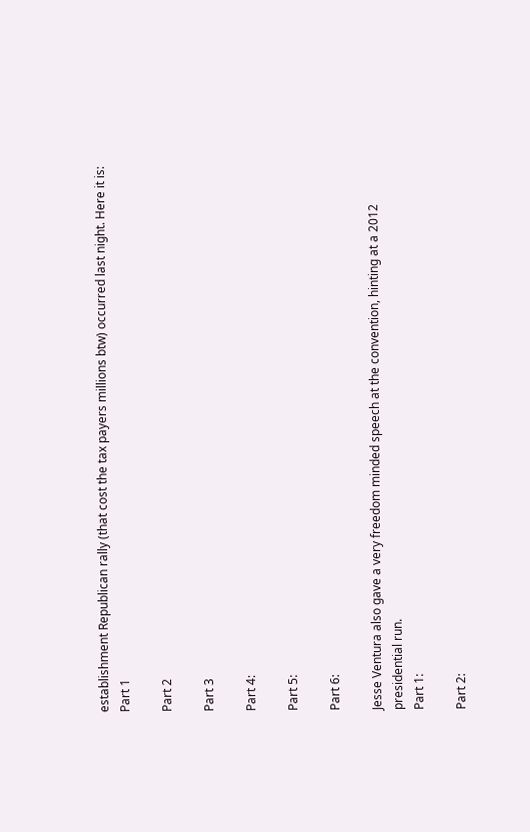establishment Republican rally (that cost the tax payers millions btw) occurred last night. Here it is:
Part 1

Part 2

Part 3

Part 4:

Part 5:

Part 6:

Jesse Ventura also gave a very freedom minded speech at the convention, hinting at a 2012 presidential run.
Part 1:

Part 2: